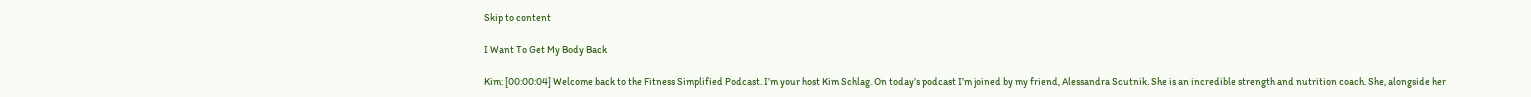Skip to content

I Want To Get My Body Back

Kim: [00:00:04] Welcome back to the Fitness Simplified Podcast. I’m your host Kim Schlag. On today’s podcast I’m joined by my friend, Alessandra Scutnik. She is an incredible strength and nutrition coach. She, alongside her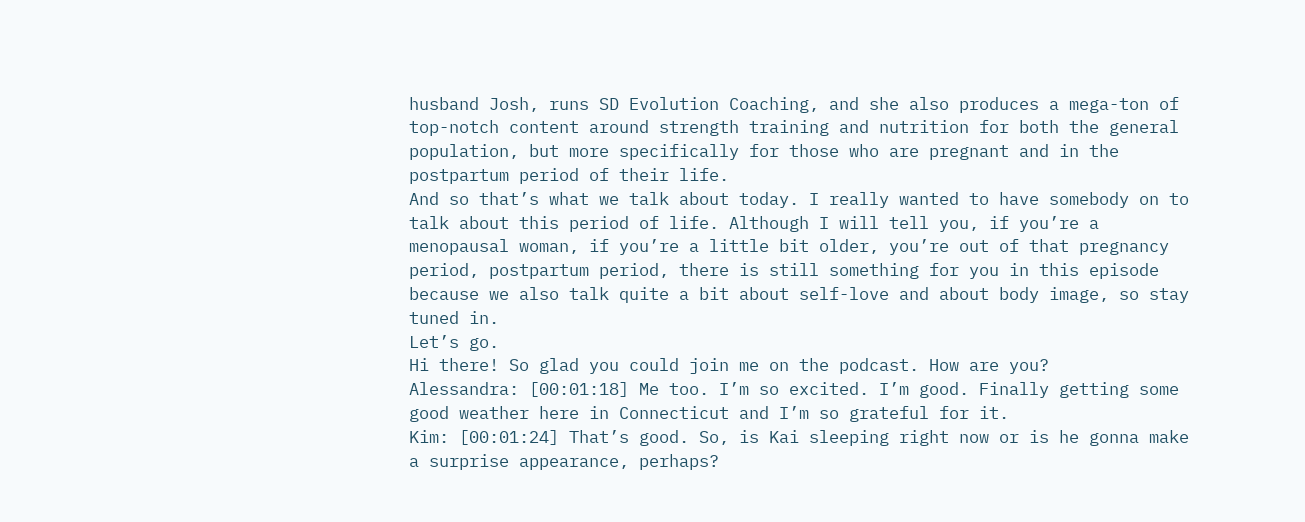husband Josh, runs SD Evolution Coaching, and she also produces a mega-ton of top-notch content around strength training and nutrition for both the general population, but more specifically for those who are pregnant and in the postpartum period of their life.
And so that’s what we talk about today. I really wanted to have somebody on to talk about this period of life. Although I will tell you, if you’re a menopausal woman, if you’re a little bit older, you’re out of that pregnancy period, postpartum period, there is still something for you in this episode because we also talk quite a bit about self-love and about body image, so stay tuned in.
Let’s go.
Hi there! So glad you could join me on the podcast. How are you?
Alessandra: [00:01:18] Me too. I’m so excited. I’m good. Finally getting some good weather here in Connecticut and I’m so grateful for it.
Kim: [00:01:24] That’s good. So, is Kai sleeping right now or is he gonna make a surprise appearance, perhaps?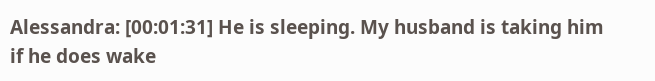Alessandra: [00:01:31] He is sleeping. My husband is taking him if he does wake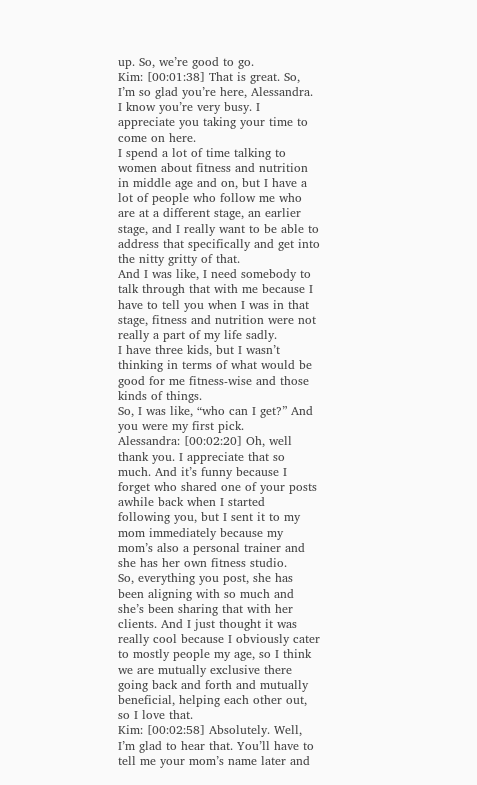up. So, we’re good to go.
Kim: [00:01:38] That is great. So, I’m so glad you’re here, Alessandra. I know you’re very busy. I appreciate you taking your time to come on here.
I spend a lot of time talking to women about fitness and nutrition in middle age and on, but I have a lot of people who follow me who are at a different stage, an earlier stage, and I really want to be able to address that specifically and get into the nitty gritty of that.
And I was like, I need somebody to talk through that with me because I have to tell you when I was in that stage, fitness and nutrition were not really a part of my life sadly.
I have three kids, but I wasn’t thinking in terms of what would be good for me fitness-wise and those kinds of things.
So, I was like, “who can I get?” And you were my first pick.
Alessandra: [00:02:20] Oh, well thank you. I appreciate that so much. And it’s funny because I forget who shared one of your posts awhile back when I started following you, but I sent it to my mom immediately because my mom’s also a personal trainer and she has her own fitness studio.
So, everything you post, she has been aligning with so much and she’s been sharing that with her clients. And I just thought it was really cool because I obviously cater to mostly people my age, so I think we are mutually exclusive there going back and forth and mutually beneficial, helping each other out, so I love that.
Kim: [00:02:58] Absolutely. Well, I’m glad to hear that. You’ll have to tell me your mom’s name later and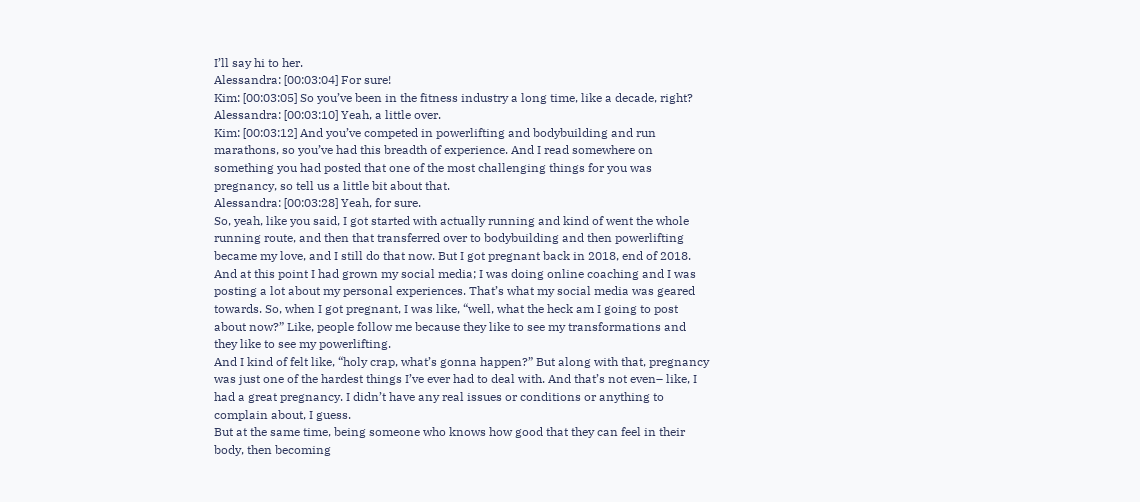I’ll say hi to her.
Alessandra: [00:03:04] For sure!
Kim: [00:03:05] So you’ve been in the fitness industry a long time, like a decade, right?
Alessandra: [00:03:10] Yeah, a little over.
Kim: [00:03:12] And you’ve competed in powerlifting and bodybuilding and run marathons, so you’ve had this breadth of experience. And I read somewhere on something you had posted that one of the most challenging things for you was pregnancy, so tell us a little bit about that.
Alessandra: [00:03:28] Yeah, for sure.
So, yeah, like you said, I got started with actually running and kind of went the whole running route, and then that transferred over to bodybuilding and then powerlifting became my love, and I still do that now. But I got pregnant back in 2018, end of 2018.
And at this point I had grown my social media; I was doing online coaching and I was posting a lot about my personal experiences. That’s what my social media was geared towards. So, when I got pregnant, I was like, “well, what the heck am I going to post about now?” Like, people follow me because they like to see my transformations and they like to see my powerlifting.
And I kind of felt like, “holy crap, what’s gonna happen?” But along with that, pregnancy was just one of the hardest things I’ve ever had to deal with. And that’s not even– like, I had a great pregnancy. I didn’t have any real issues or conditions or anything to complain about, I guess.
But at the same time, being someone who knows how good that they can feel in their body, then becoming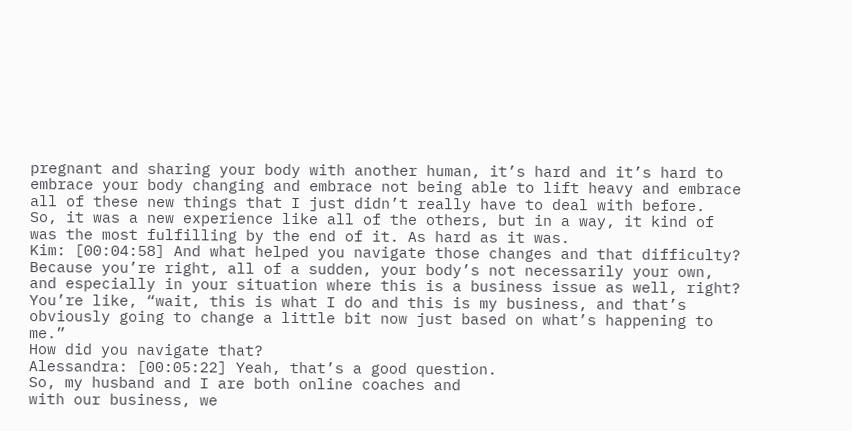pregnant and sharing your body with another human, it’s hard and it’s hard to embrace your body changing and embrace not being able to lift heavy and embrace all of these new things that I just didn’t really have to deal with before.
So, it was a new experience like all of the others, but in a way, it kind of was the most fulfilling by the end of it. As hard as it was.
Kim: [00:04:58] And what helped you navigate those changes and that difficulty? Because you’re right, all of a sudden, your body’s not necessarily your own, and especially in your situation where this is a business issue as well, right?
You’re like, “wait, this is what I do and this is my business, and that’s obviously going to change a little bit now just based on what’s happening to me.”
How did you navigate that?
Alessandra: [00:05:22] Yeah, that’s a good question.
So, my husband and I are both online coaches and
with our business, we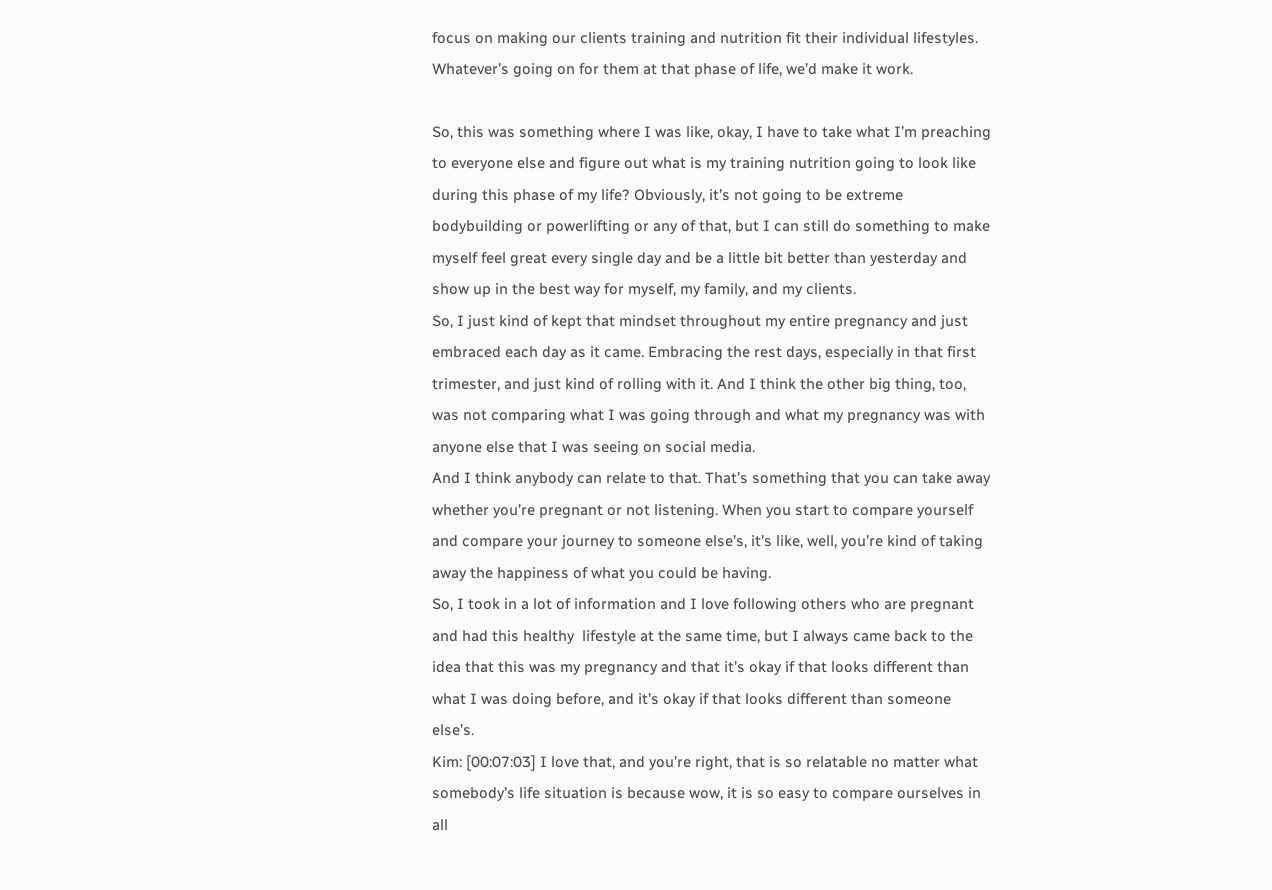focus on making our clients training and nutrition fit their individual lifestyles. Whatever’s going on for them at that phase of life, we’d make it work.

So, this was something where I was like, okay, I have to take what I’m preaching to everyone else and figure out what is my training nutrition going to look like during this phase of my life? Obviously, it’s not going to be extreme bodybuilding or powerlifting or any of that, but I can still do something to make myself feel great every single day and be a little bit better than yesterday and show up in the best way for myself, my family, and my clients.
So, I just kind of kept that mindset throughout my entire pregnancy and just embraced each day as it came. Embracing the rest days, especially in that first trimester, and just kind of rolling with it. And I think the other big thing, too, was not comparing what I was going through and what my pregnancy was with anyone else that I was seeing on social media.
And I think anybody can relate to that. That’s something that you can take away whether you’re pregnant or not listening. When you start to compare yourself and compare your journey to someone else’s, it’s like, well, you’re kind of taking away the happiness of what you could be having.
So, I took in a lot of information and I love following others who are pregnant and had this healthy  lifestyle at the same time, but I always came back to the idea that this was my pregnancy and that it’s okay if that looks different than what I was doing before, and it’s okay if that looks different than someone else’s.
Kim: [00:07:03] I love that, and you’re right, that is so relatable no matter what somebody’s life situation is because wow, it is so easy to compare ourselves in all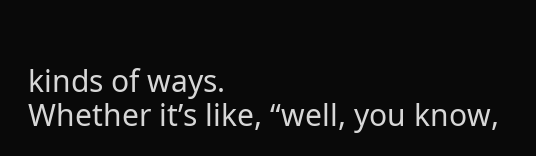kinds of ways.
Whether it’s like, “well, you know,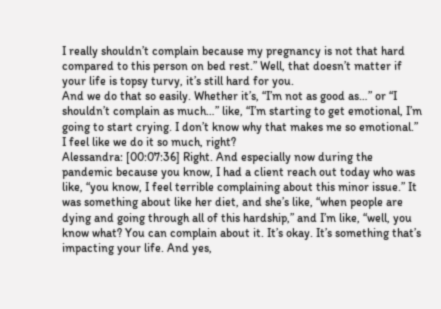I really shouldn’t complain because my pregnancy is not that hard compared to this person on bed rest.” Well, that doesn’t matter if your life is topsy turvy, it’s still hard for you.
And we do that so easily. Whether it’s, “I’m not as good as…” or “I shouldn’t complain as much…” like, “I’m starting to get emotional, I’m going to start crying. I don’t know why that makes me so emotional.” I feel like we do it so much, right?
Alessandra: [00:07:36] Right. And especially now during the pandemic because you know, I had a client reach out today who was like, “you know, I feel terrible complaining about this minor issue.” It was something about like her diet, and she’s like, “when people are dying and going through all of this hardship,” and I’m like, “well, you know what? You can complain about it. It’s okay. It’s something that’s impacting your life. And yes,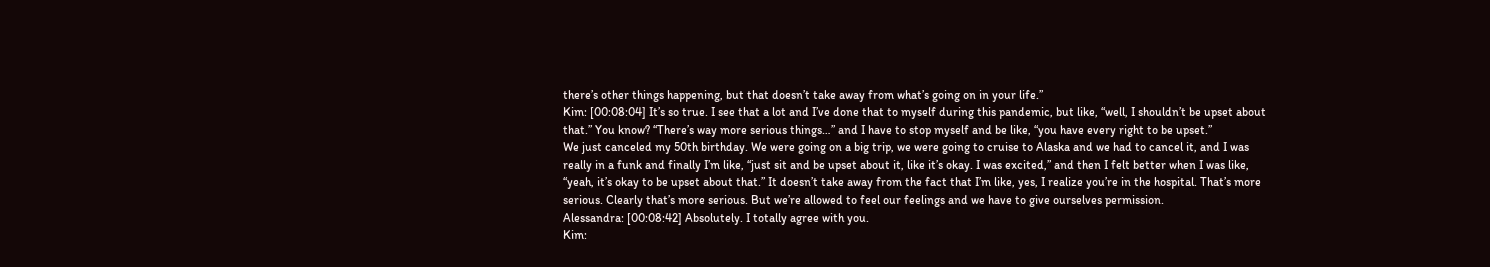there’s other things happening, but that doesn’t take away from what’s going on in your life.”
Kim: [00:08:04] It’s so true. I see that a lot and I’ve done that to myself during this pandemic, but like, “well, I shouldn’t be upset about that.” You know? “There’s way more serious things…” and I have to stop myself and be like, “you have every right to be upset.”
We just canceled my 50th birthday. We were going on a big trip, we were going to cruise to Alaska and we had to cancel it, and I was really in a funk and finally I’m like, “just sit and be upset about it, like it’s okay. I was excited,” and then I felt better when I was like, “yeah, it’s okay to be upset about that.” It doesn’t take away from the fact that I’m like, yes, I realize you’re in the hospital. That’s more serious. Clearly that’s more serious. But we’re allowed to feel our feelings and we have to give ourselves permission.
Alessandra: [00:08:42] Absolutely. I totally agree with you.
Kim: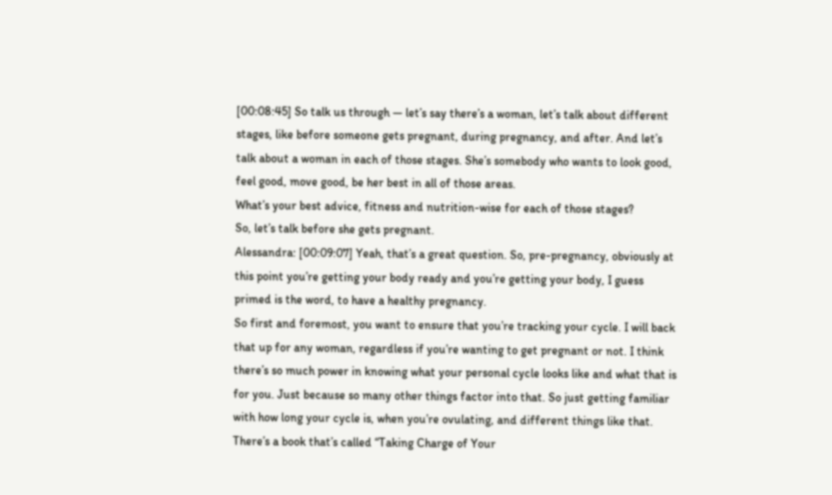[00:08:45] So talk us through — let’s say there’s a woman, let’s talk about different stages, like before someone gets pregnant, during pregnancy, and after. And let’s talk about a woman in each of those stages. She’s somebody who wants to look good, feel good, move good, be her best in all of those areas.
What’s your best advice, fitness and nutrition-wise for each of those stages?
So, let’s talk before she gets pregnant.
Alessandra: [00:09:07] Yeah, that’s a great question. So, pre-pregnancy, obviously at this point you’re getting your body ready and you’re getting your body, I guess primed is the word, to have a healthy pregnancy.
So first and foremost, you want to ensure that you’re tracking your cycle. I will back that up for any woman, regardless if you’re wanting to get pregnant or not. I think there’s so much power in knowing what your personal cycle looks like and what that is for you. Just because so many other things factor into that. So just getting familiar with how long your cycle is, when you’re ovulating, and different things like that.
There’s a book that’s called “Taking Charge of Your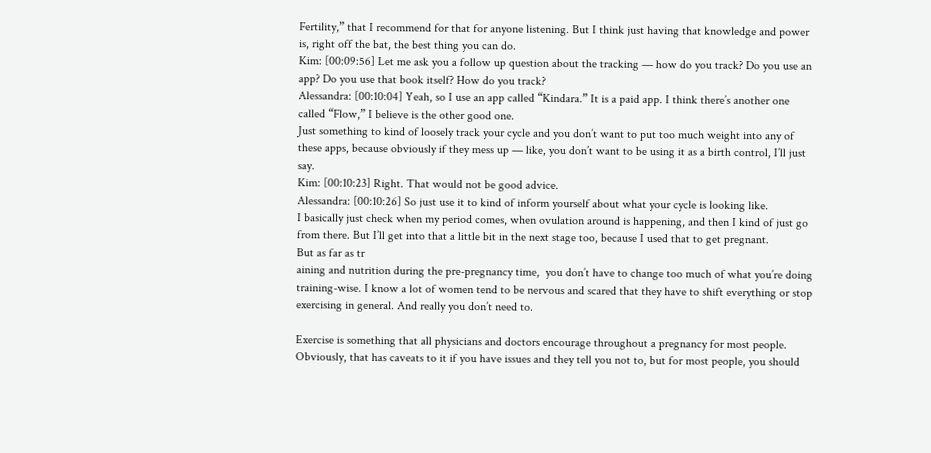Fertility,” that I recommend for that for anyone listening. But I think just having that knowledge and power is, right off the bat, the best thing you can do.
Kim: [00:09:56] Let me ask you a follow up question about the tracking — how do you track? Do you use an app? Do you use that book itself? How do you track?
Alessandra: [00:10:04] Yeah, so I use an app called “Kindara.” It is a paid app. I think there’s another one called “Flow,” I believe is the other good one.
Just something to kind of loosely track your cycle and you don’t want to put too much weight into any of these apps, because obviously if they mess up — like, you don’t want to be using it as a birth control, I’ll just say.
Kim: [00:10:23] Right. That would not be good advice.
Alessandra: [00:10:26] So just use it to kind of inform yourself about what your cycle is looking like.
I basically just check when my period comes, when ovulation around is happening, and then I kind of just go from there. But I’ll get into that a little bit in the next stage too, because I used that to get pregnant.
But as far as tr
aining and nutrition during the pre-pregnancy time,  you don’t have to change too much of what you’re doing training-wise. I know a lot of women tend to be nervous and scared that they have to shift everything or stop exercising in general. And really you don’t need to.

Exercise is something that all physicians and doctors encourage throughout a pregnancy for most people. Obviously, that has caveats to it if you have issues and they tell you not to, but for most people, you should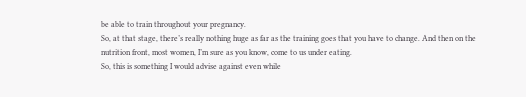be able to train throughout your pregnancy.
So, at that stage, there’s really nothing huge as far as the training goes that you have to change. And then on the nutrition front, most women, I’m sure as you know, come to us under eating.
So, this is something I would advise against even while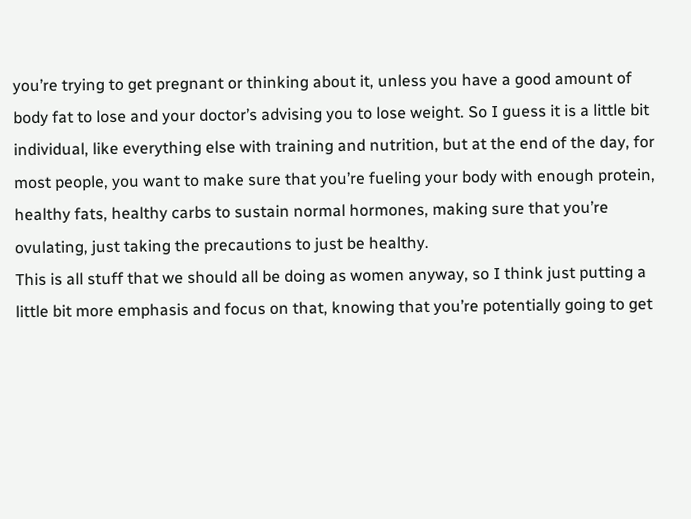you’re trying to get pregnant or thinking about it, unless you have a good amount of body fat to lose and your doctor’s advising you to lose weight. So I guess it is a little bit individual, like everything else with training and nutrition, but at the end of the day, for most people, you want to make sure that you’re fueling your body with enough protein, healthy fats, healthy carbs to sustain normal hormones, making sure that you’re ovulating, just taking the precautions to just be healthy.
This is all stuff that we should all be doing as women anyway, so I think just putting a little bit more emphasis and focus on that, knowing that you’re potentially going to get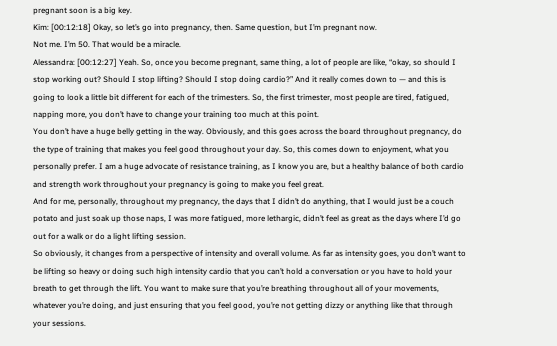pregnant soon is a big key.
Kim: [00:12:18] Okay, so let’s go into pregnancy, then. Same question, but I’m pregnant now.
Not me. I’m 50. That would be a miracle.
Alessandra: [00:12:27] Yeah. So, once you become pregnant, same thing, a lot of people are like, “okay, so should I stop working out? Should I stop lifting? Should I stop doing cardio?” And it really comes down to — and this is going to look a little bit different for each of the trimesters. So, the first trimester, most people are tired, fatigued, napping more, you don’t have to change your training too much at this point.
You don’t have a huge belly getting in the way. Obviously, and this goes across the board throughout pregnancy, do the type of training that makes you feel good throughout your day. So, this comes down to enjoyment, what you personally prefer. I am a huge advocate of resistance training, as I know you are, but a healthy balance of both cardio and strength work throughout your pregnancy is going to make you feel great.
And for me, personally, throughout my pregnancy, the days that I didn’t do anything, that I would just be a couch potato and just soak up those naps, I was more fatigued, more lethargic, didn’t feel as great as the days where I’d go out for a walk or do a light lifting session.
So obviously, it changes from a perspective of intensity and overall volume. As far as intensity goes, you don’t want to be lifting so heavy or doing such high intensity cardio that you can’t hold a conversation or you have to hold your breath to get through the lift. You want to make sure that you’re breathing throughout all of your movements, whatever you’re doing, and just ensuring that you feel good, you’re not getting dizzy or anything like that through your sessions.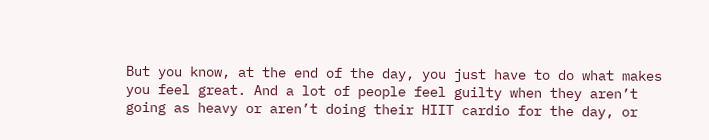But you know, at the end of the day, you just have to do what makes you feel great. And a lot of people feel guilty when they aren’t going as heavy or aren’t doing their HIIT cardio for the day, or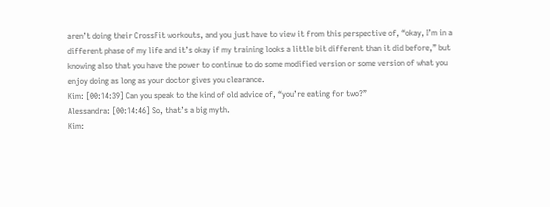aren’t doing their CrossFit workouts, and you just have to view it from this perspective of, “okay, I’m in a different phase of my life and it’s okay if my training looks a little bit different than it did before,” but knowing also that you have the power to continue to do some modified version or some version of what you enjoy doing as long as your doctor gives you clearance.
Kim: [00:14:39] Can you speak to the kind of old advice of, “you’re eating for two?”
Alessandra: [00:14:46] So, that’s a big myth.
Kim: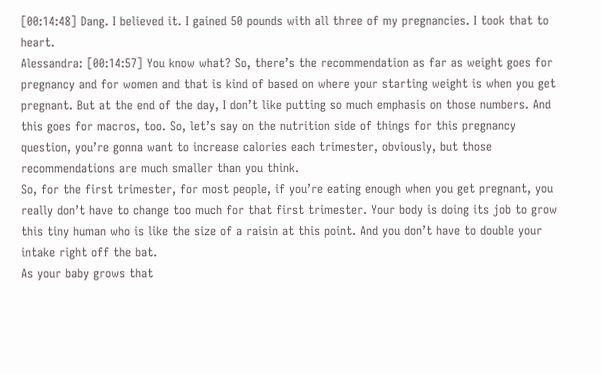[00:14:48] Dang. I believed it. I gained 50 pounds with all three of my pregnancies. I took that to heart.
Alessandra: [00:14:57] You know what? So, there’s the recommendation as far as weight goes for pregnancy and for women and that is kind of based on where your starting weight is when you get pregnant. But at the end of the day, I don’t like putting so much emphasis on those numbers. And this goes for macros, too. So, let’s say on the nutrition side of things for this pregnancy question, you’re gonna want to increase calories each trimester, obviously, but those recommendations are much smaller than you think.
So, for the first trimester, for most people, if you’re eating enough when you get pregnant, you really don’t have to change too much for that first trimester. Your body is doing its job to grow this tiny human who is like the size of a raisin at this point. And you don’t have to double your intake right off the bat.
As your baby grows that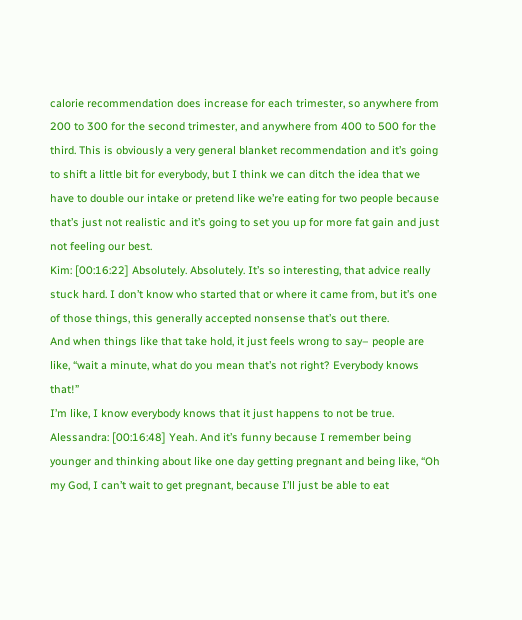calorie recommendation does increase for each trimester, so anywhere from 200 to 300 for the second trimester, and anywhere from 400 to 500 for the third. This is obviously a very general blanket recommendation and it’s going to shift a little bit for everybody, but I think we can ditch the idea that we have to double our intake or pretend like we’re eating for two people because that’s just not realistic and it’s going to set you up for more fat gain and just not feeling our best.
Kim: [00:16:22] Absolutely. Absolutely. It’s so interesting, that advice really stuck hard. I don’t know who started that or where it came from, but it’s one of those things, this generally accepted nonsense that’s out there.
And when things like that take hold, it just feels wrong to say– people are like, “wait a minute, what do you mean that’s not right? Everybody knows that!”
I’m like, I know everybody knows that it just happens to not be true.
Alessandra: [00:16:48] Yeah. And it’s funny because I remember being younger and thinking about like one day getting pregnant and being like, “Oh my God, I can’t wait to get pregnant, because I’ll just be able to eat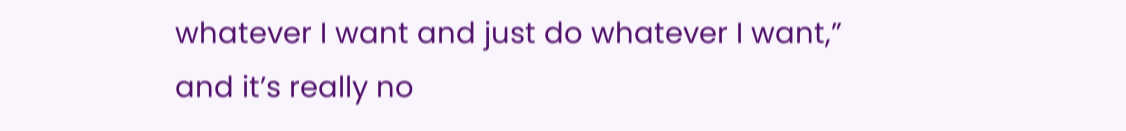whatever I want and just do whatever I want,” and it’s really no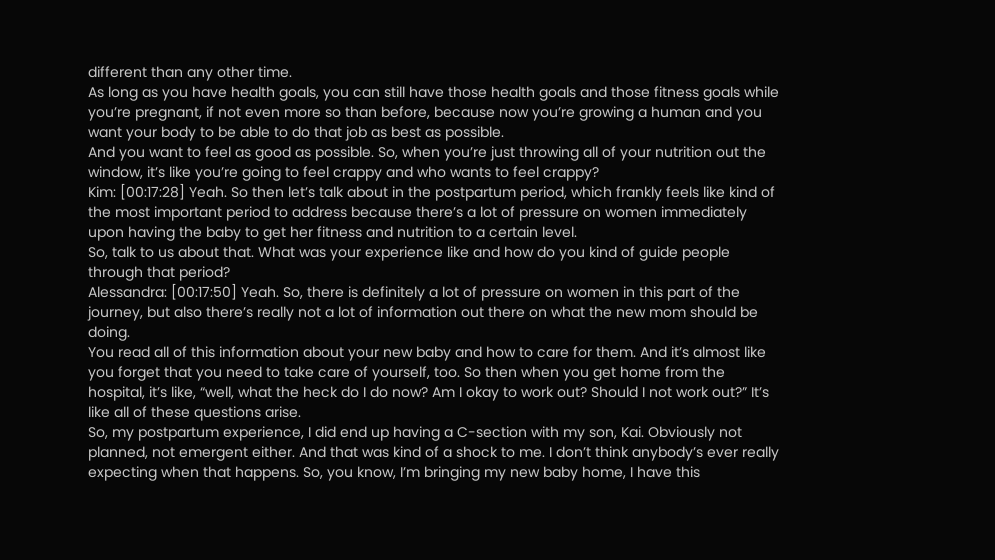different than any other time.
As long as you have health goals, you can still have those health goals and those fitness goals while you’re pregnant, if not even more so than before, because now you’re growing a human and you want your body to be able to do that job as best as possible.
And you want to feel as good as possible. So, when you’re just throwing all of your nutrition out the window, it’s like you’re going to feel crappy and who wants to feel crappy?
Kim: [00:17:28] Yeah. So then let’s talk about in the postpartum period, which frankly feels like kind of the most important period to address because there’s a lot of pressure on women immediately upon having the baby to get her fitness and nutrition to a certain level.
So, talk to us about that. What was your experience like and how do you kind of guide people through that period?
Alessandra: [00:17:50] Yeah. So, there is definitely a lot of pressure on women in this part of the journey, but also there’s really not a lot of information out there on what the new mom should be doing.
You read all of this information about your new baby and how to care for them. And it’s almost like you forget that you need to take care of yourself, too. So then when you get home from the hospital, it’s like, “well, what the heck do I do now? Am I okay to work out? Should I not work out?” It’s like all of these questions arise.
So, my postpartum experience, I did end up having a C-section with my son, Kai. Obviously not planned, not emergent either. And that was kind of a shock to me. I don’t think anybody’s ever really expecting when that happens. So, you know, I’m bringing my new baby home, I have this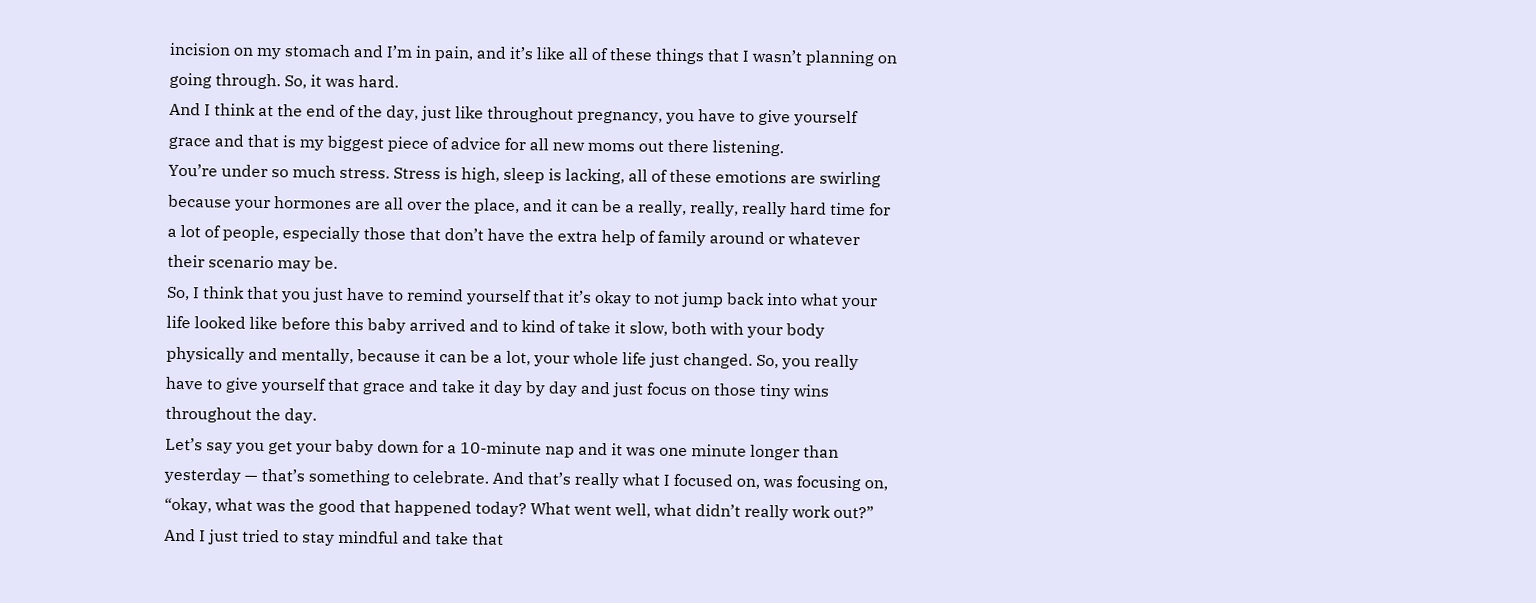incision on my stomach and I’m in pain, and it’s like all of these things that I wasn’t planning on going through. So, it was hard.
And I think at the end of the day, just like throughout pregnancy, you have to give yourself grace and that is my biggest piece of advice for all new moms out there listening.
You’re under so much stress. Stress is high, sleep is lacking, all of these emotions are swirling because your hormones are all over the place, and it can be a really, really, really hard time for a lot of people, especially those that don’t have the extra help of family around or whatever their scenario may be.
So, I think that you just have to remind yourself that it’s okay to not jump back into what your life looked like before this baby arrived and to kind of take it slow, both with your body physically and mentally, because it can be a lot, your whole life just changed. So, you really have to give yourself that grace and take it day by day and just focus on those tiny wins throughout the day.
Let’s say you get your baby down for a 10-minute nap and it was one minute longer than yesterday — that’s something to celebrate. And that’s really what I focused on, was focusing on, “okay, what was the good that happened today? What went well, what didn’t really work out?” And I just tried to stay mindful and take that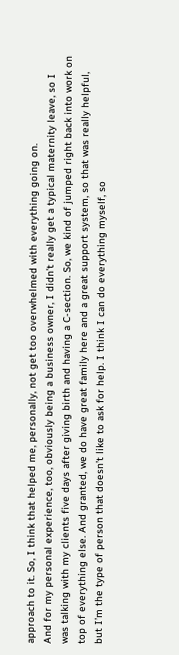approach to it. So, I think that helped me, personally, not get too overwhelmed with everything going on.
And for my personal experience, too, obviously being a business owner, I didn’t really get a typical maternity leave, so I was talking with my clients five days after giving birth and having a C-section. So, we kind of jumped right back into work on top of everything else. And granted, we do have great family here and a great support system, so that was really helpful, but I’m the type of person that doesn’t like to ask for help. I think I can do everything myself, so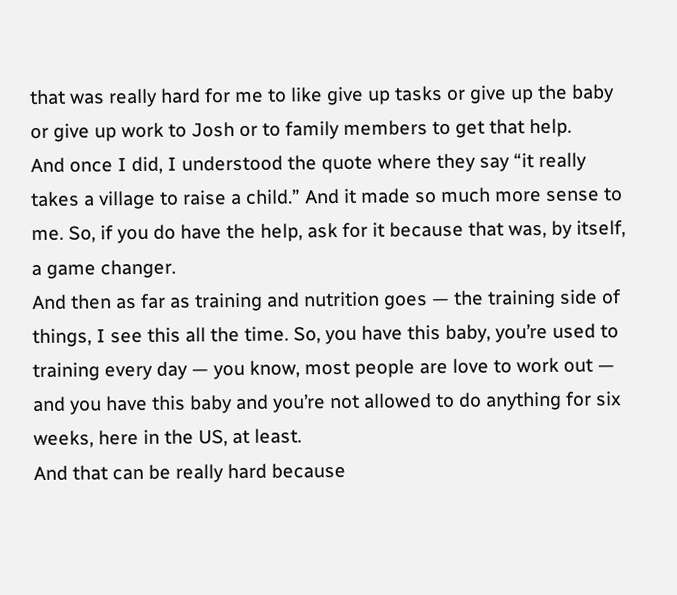that was really hard for me to like give up tasks or give up the baby or give up work to Josh or to family members to get that help.
And once I did, I understood the quote where they say “it really takes a village to raise a child.” And it made so much more sense to me. So, if you do have the help, ask for it because that was, by itself, a game changer.
And then as far as training and nutrition goes — the training side of things, I see this all the time. So, you have this baby, you’re used to training every day — you know, most people are love to work out — and you have this baby and you’re not allowed to do anything for six weeks, here in the US, at least.
And that can be really hard because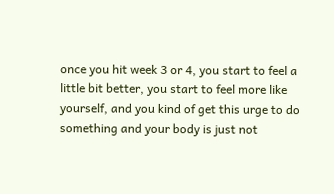once you hit week 3 or 4, you start to feel a little bit better, you start to feel more like yourself, and you kind of get this urge to do something and your body is just not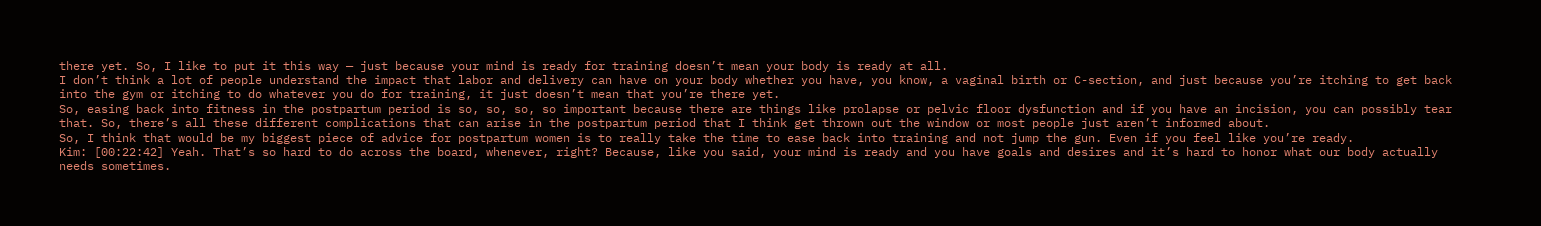there yet. So, I like to put it this way — just because your mind is ready for training doesn’t mean your body is ready at all.
I don’t think a lot of people understand the impact that labor and delivery can have on your body whether you have, you know, a vaginal birth or C-section, and just because you’re itching to get back into the gym or itching to do whatever you do for training, it just doesn’t mean that you’re there yet.
So, easing back into fitness in the postpartum period is so, so, so, so important because there are things like prolapse or pelvic floor dysfunction and if you have an incision, you can possibly tear that. So, there’s all these different complications that can arise in the postpartum period that I think get thrown out the window or most people just aren’t informed about.
So, I think that would be my biggest piece of advice for postpartum women is to really take the time to ease back into training and not jump the gun. Even if you feel like you’re ready.
Kim: [00:22:42] Yeah. That’s so hard to do across the board, whenever, right? Because, like you said, your mind is ready and you have goals and desires and it’s hard to honor what our body actually needs sometimes.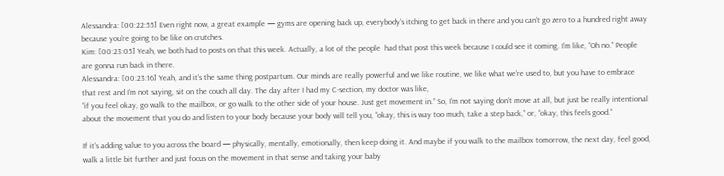Alessandra: [00:22:55] Even right now, a great example — gyms are opening back up, everybody’s itching to get back in there and you can’t go zero to a hundred right away because you’re going to be like on crutches.
Kim: [00:23:05] Yeah, we both had to posts on that this week. Actually, a lot of the people  had that post this week because I could see it coming. I’m like, “Oh no.” People are gonna run back in there.
Alessandra: [00:23:16] Yeah, and it’s the same thing postpartum. Our minds are really powerful and we like routine, we like what we’re used to, but you have to embrace that rest and I’m not saying, sit on the couch all day. The day after I had my C-section, my doctor was like,
“if you feel okay, go walk to the mailbox, or go walk to the other side of your house. Just get movement in.” So, I’m not saying don’t move at all, but just be really intentional about the movement that you do and listen to your body because your body will tell you, “okay, this is way too much, take a step back,” or, “okay, this feels good.”

If it’s adding value to you across the board — physically, mentally, emotionally, then keep doing it. And maybe if you walk to the mailbox tomorrow, the next day, feel good, walk a little bit further and just focus on the movement in that sense and taking your baby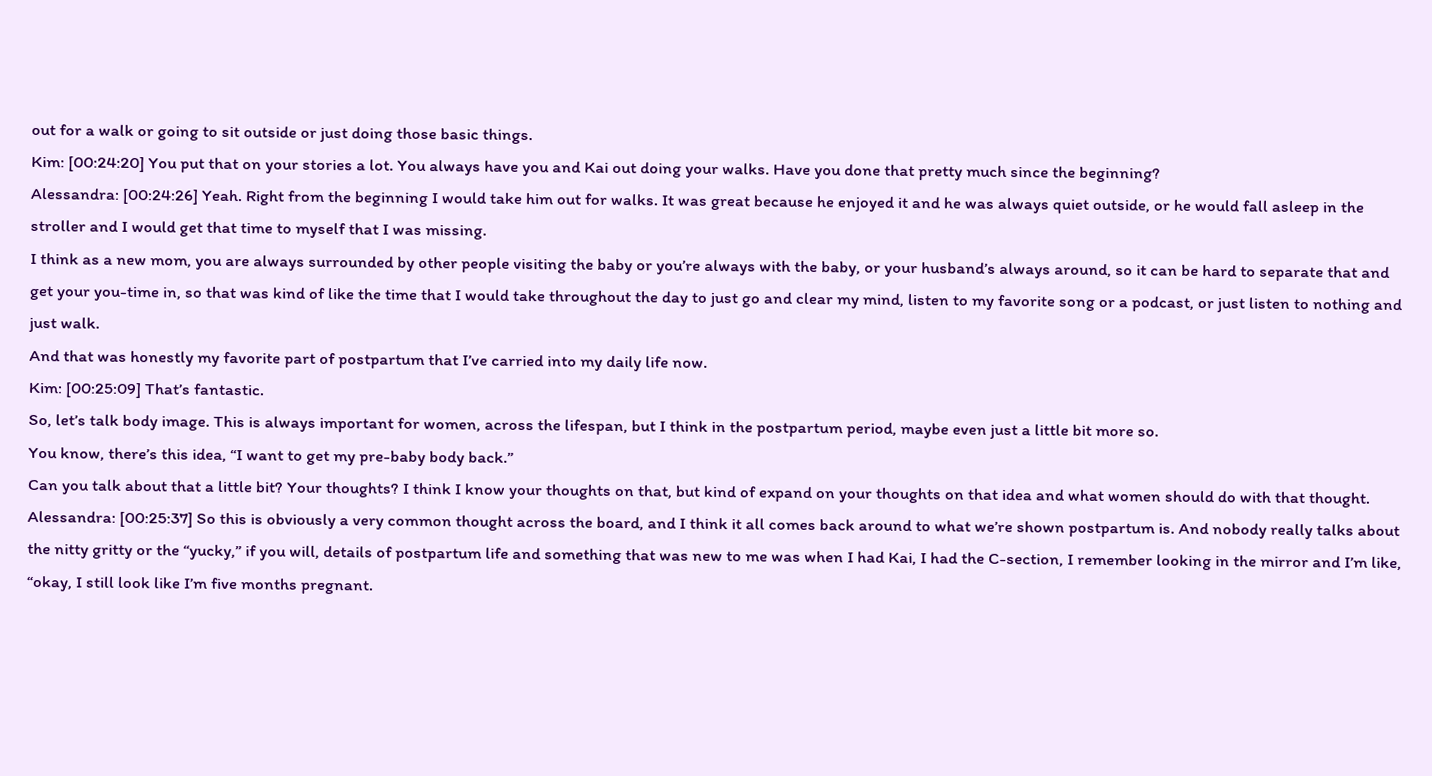out for a walk or going to sit outside or just doing those basic things.
Kim: [00:24:20] You put that on your stories a lot. You always have you and Kai out doing your walks. Have you done that pretty much since the beginning?
Alessandra: [00:24:26] Yeah. Right from the beginning I would take him out for walks. It was great because he enjoyed it and he was always quiet outside, or he would fall asleep in the stroller and I would get that time to myself that I was missing.
I think as a new mom, you are always surrounded by other people visiting the baby or you’re always with the baby, or your husband’s always around, so it can be hard to separate that and get your you-time in, so that was kind of like the time that I would take throughout the day to just go and clear my mind, listen to my favorite song or a podcast, or just listen to nothing and just walk.
And that was honestly my favorite part of postpartum that I’ve carried into my daily life now.
Kim: [00:25:09] That’s fantastic.
So, let’s talk body image. This is always important for women, across the lifespan, but I think in the postpartum period, maybe even just a little bit more so.
You know, there’s this idea, “I want to get my pre-baby body back.”
Can you talk about that a little bit? Your thoughts? I think I know your thoughts on that, but kind of expand on your thoughts on that idea and what women should do with that thought.
Alessandra: [00:25:37] So this is obviously a very common thought across the board, and I think it all comes back around to what we’re shown postpartum is. And nobody really talks about the nitty gritty or the “yucky,” if you will, details of postpartum life and something that was new to me was when I had Kai, I had the C-section, I remember looking in the mirror and I’m like, “okay, I still look like I’m five months pregnant.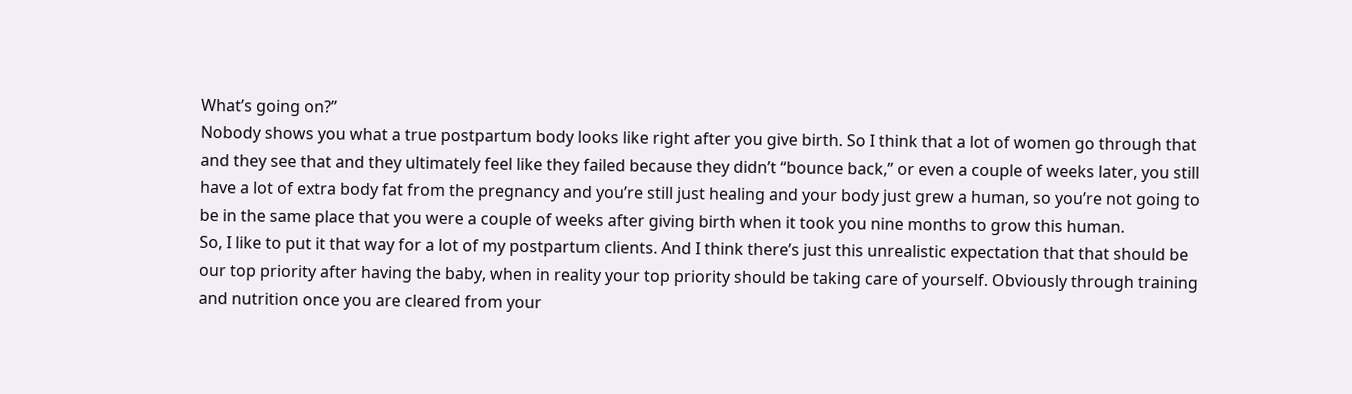What’s going on?”
Nobody shows you what a true postpartum body looks like right after you give birth. So I think that a lot of women go through that and they see that and they ultimately feel like they failed because they didn’t “bounce back,” or even a couple of weeks later, you still have a lot of extra body fat from the pregnancy and you’re still just healing and your body just grew a human, so you’re not going to be in the same place that you were a couple of weeks after giving birth when it took you nine months to grow this human.
So, I like to put it that way for a lot of my postpartum clients. And I think there’s just this unrealistic expectation that that should be our top priority after having the baby, when in reality your top priority should be taking care of yourself. Obviously through training and nutrition once you are cleared from your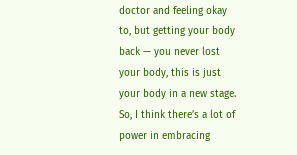doctor and feeling okay to, but getting your body back — you never lost your body, this is just your body in a new stage. So, I think there’s a lot of power in embracing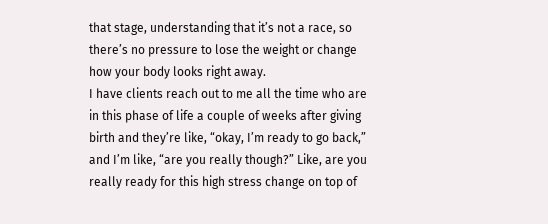that stage, understanding that it’s not a race, so there’s no pressure to lose the weight or change how your body looks right away.
I have clients reach out to me all the time who are in this phase of life a couple of weeks after giving birth and they’re like, “okay, I’m ready to go back,” and I’m like, “are you really though?” Like, are you really ready for this high stress change on top of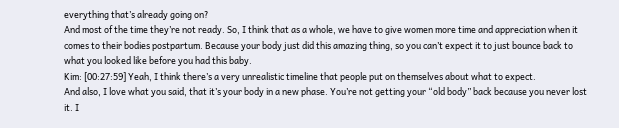everything that’s already going on?
And most of the time they’re not ready. So, I think that as a whole, we have to give women more time and appreciation when it comes to their bodies postpartum. Because your body just did this amazing thing, so you can’t expect it to just bounce back to what you looked like before you had this baby.
Kim: [00:27:59] Yeah, I think there’s a very unrealistic timeline that people put on themselves about what to expect.
And also, I love what you said, that it’s your body in a new phase. You’re not getting your “old body” back because you never lost it. I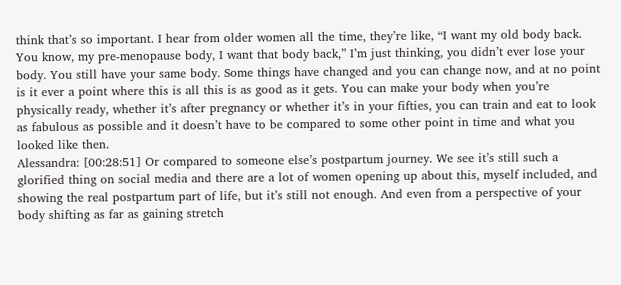think that’s so important. I hear from older women all the time, they’re like, “I want my old body back. You know, my pre-menopause body, I want that body back,” I’m just thinking, you didn’t ever lose your body. You still have your same body. Some things have changed and you can change now, and at no point is it ever a point where this is all this is as good as it gets. You can make your body when you’re physically ready, whether it’s after pregnancy or whether it’s in your fifties, you can train and eat to look as fabulous as possible and it doesn’t have to be compared to some other point in time and what you looked like then.
Alessandra: [00:28:51] Or compared to someone else’s postpartum journey. We see it’s still such a glorified thing on social media and there are a lot of women opening up about this, myself included, and showing the real postpartum part of life, but it’s still not enough. And even from a perspective of your body shifting as far as gaining stretch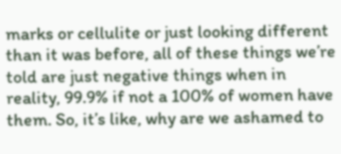marks or cellulite or just looking different than it was before, all of these things we’re told are just negative things when in reality, 99.9% if not a 100% of women have them. So, it’s like, why are we ashamed to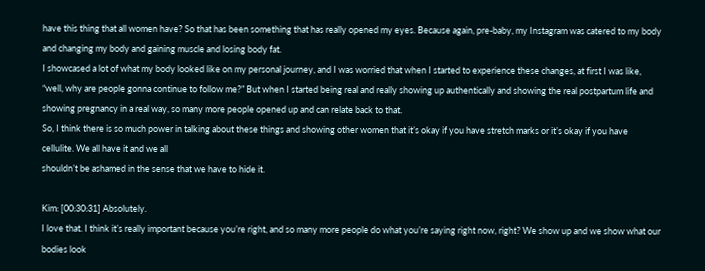have this thing that all women have? So that has been something that has really opened my eyes. Because again, pre-baby, my Instagram was catered to my body and changing my body and gaining muscle and losing body fat.
I showcased a lot of what my body looked like on my personal journey, and I was worried that when I started to experience these changes, at first I was like, “well, why are people gonna continue to follow me?” But when I started being real and really showing up authentically and showing the real postpartum life and showing pregnancy in a real way, so many more people opened up and can relate back to that.
So, I think there is so much power in talking about these things and showing other women that it’s okay if you have stretch marks or it’s okay if you have cellulite. We all have it and we all
shouldn’t be ashamed in the sense that we have to hide it.

Kim: [00:30:31] Absolutely.
I love that. I think it’s really important because you’re right, and so many more people do what you’re saying right now, right? We show up and we show what our bodies look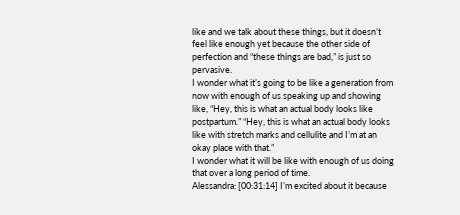like and we talk about these things, but it doesn’t feel like enough yet because the other side of perfection and “these things are bad,” is just so pervasive.
I wonder what it’s going to be like a generation from now with enough of us speaking up and showing like, “Hey, this is what an actual body looks like postpartum.” “Hey, this is what an actual body looks like with stretch marks and cellulite and I’m at an okay place with that.”
I wonder what it will be like with enough of us doing that over a long period of time.
Alessandra: [00:31:14] I’m excited about it because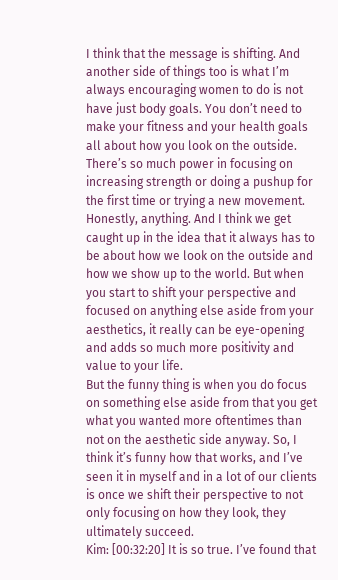I think that the message is shifting. And another side of things too is what I’m always encouraging women to do is not have just body goals. You don’t need to make your fitness and your health goals all about how you look on the outside.
There’s so much power in focusing on increasing strength or doing a pushup for the first time or trying a new movement. Honestly, anything. And I think we get caught up in the idea that it always has to be about how we look on the outside and how we show up to the world. But when you start to shift your perspective and focused on anything else aside from your aesthetics, it really can be eye-opening and adds so much more positivity and value to your life.
But the funny thing is when you do focus on something else aside from that you get what you wanted more oftentimes than not on the aesthetic side anyway. So, I think it’s funny how that works, and I’ve seen it in myself and in a lot of our clients is once we shift their perspective to not only focusing on how they look, they ultimately succeed.
Kim: [00:32:20] It is so true. I’ve found that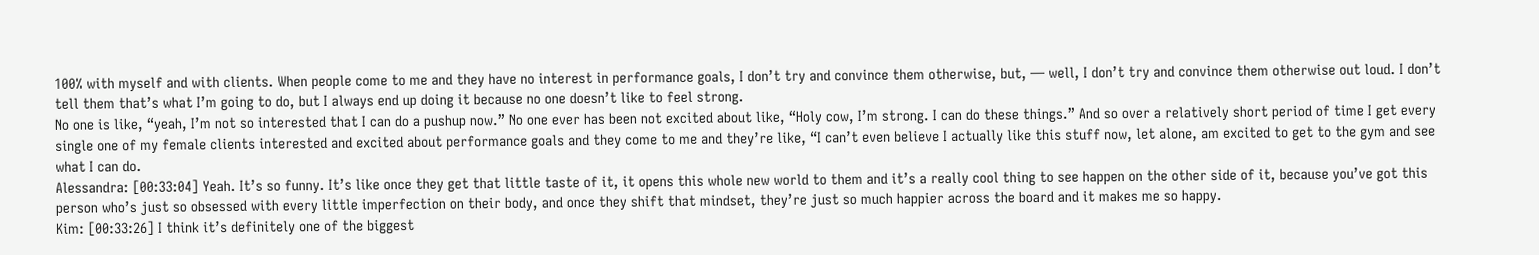100% with myself and with clients. When people come to me and they have no interest in performance goals, I don’t try and convince them otherwise, but, — well, I don’t try and convince them otherwise out loud. I don’t tell them that’s what I’m going to do, but I always end up doing it because no one doesn’t like to feel strong.
No one is like, “yeah, I’m not so interested that I can do a pushup now.” No one ever has been not excited about like, “Holy cow, I’m strong. I can do these things.” And so over a relatively short period of time I get every single one of my female clients interested and excited about performance goals and they come to me and they’re like, “I can’t even believe I actually like this stuff now, let alone, am excited to get to the gym and see what I can do.
Alessandra: [00:33:04] Yeah. It’s so funny. It’s like once they get that little taste of it, it opens this whole new world to them and it’s a really cool thing to see happen on the other side of it, because you’ve got this person who’s just so obsessed with every little imperfection on their body, and once they shift that mindset, they’re just so much happier across the board and it makes me so happy.
Kim: [00:33:26] I think it’s definitely one of the biggest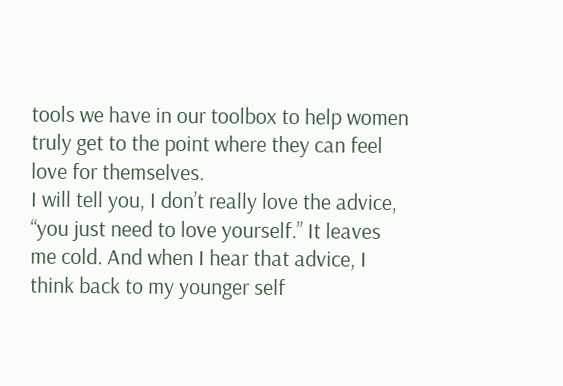tools we have in our toolbox to help women truly get to the point where they can feel love for themselves.
I will tell you, I don’t really love the advice, “you just need to love yourself.” It leaves me cold. And when I hear that advice, I think back to my younger self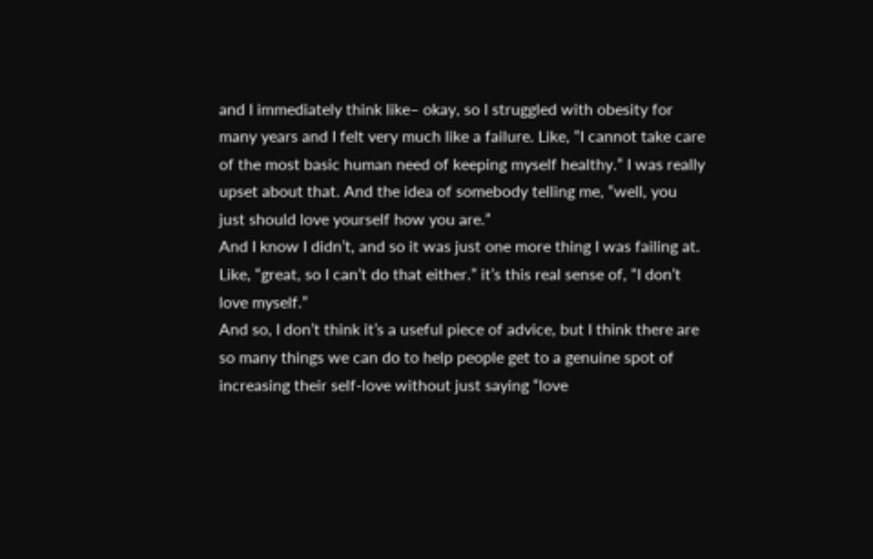and I immediately think like– okay, so I struggled with obesity for many years and I felt very much like a failure. Like, “I cannot take care of the most basic human need of keeping myself healthy.” I was really upset about that. And the idea of somebody telling me, “well, you just should love yourself how you are.”
And I know I didn’t, and so it was just one more thing I was failing at. Like, “great, so I can’t do that either.” it’s this real sense of, “I don’t love myself.”
And so, I don’t think it’s a useful piece of advice, but I think there are so many things we can do to help people get to a genuine spot of increasing their self-love without just saying “love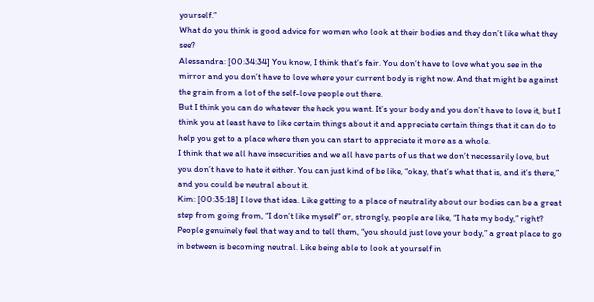yourself.”
What do you think is good advice for women who look at their bodies and they don’t like what they see?
Alessandra: [00:34:34] You know, I think that’s fair. You don’t have to love what you see in the mirror and you don’t have to love where your current body is right now. And that might be against the grain from a lot of the self-love people out there.
But I think you can do whatever the heck you want. It’s your body and you don’t have to love it, but I think you at least have to like certain things about it and appreciate certain things that it can do to help you get to a place where then you can start to appreciate it more as a whole.
I think that we all have insecurities and we all have parts of us that we don’t necessarily love, but you don’t have to hate it either. You can just kind of be like, “okay, that’s what that is, and it’s there,” and you could be neutral about it.
Kim: [00:35:18] I love that idea. Like getting to a place of neutrality about our bodies can be a great step from going from, “I don’t like myself” or, strongly, people are like, “I hate my body,” right?
People genuinely feel that way and to tell them, “you should just love your body,” a great place to go in between is becoming neutral. Like being able to look at yourself in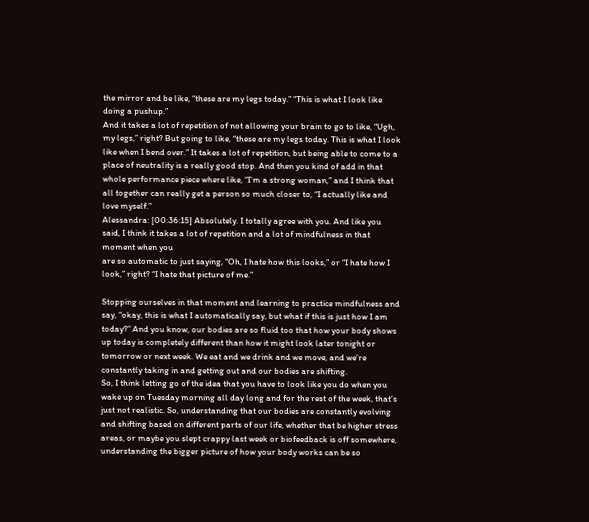the mirror and be like, “these are my legs today.” “This is what I look like doing a pushup.”
And it takes a lot of repetition of not allowing your brain to go to like, “Ugh, my legs,” right? But going to like, “these are my legs today. This is what I look like when I bend over.” It takes a lot of repetition, but being able to come to a place of neutrality is a really good stop. And then you kind of add in that whole performance piece where like, “I’m a strong woman,” and I think that all together can really get a person so much closer to, “I actually like and love myself.”
Alessandra: [00:36:15] Absolutely. I totally agree with you. And like you said, I think it takes a lot of repetition and a lot of mindfulness in that moment when you
are so automatic to just saying, “Oh, I hate how this looks,” or “I hate how I look,” right? “I hate that picture of me.”

Stopping ourselves in that moment and learning to practice mindfulness and say, “okay, this is what I automatically say, but what if this is just how I am today?” And you know, our bodies are so fluid too that how your body shows up today is completely different than how it might look later tonight or tomorrow or next week. We eat and we drink and we move, and we’re constantly taking in and getting out and our bodies are shifting.
So, I think letting go of the idea that you have to look like you do when you wake up on Tuesday morning all day long and for the rest of the week, that’s just not realistic. So, understanding that our bodies are constantly evolving and shifting based on different parts of our life, whether that be higher stress areas, or maybe you slept crappy last week or biofeedback is off somewhere, understanding the bigger picture of how your body works can be so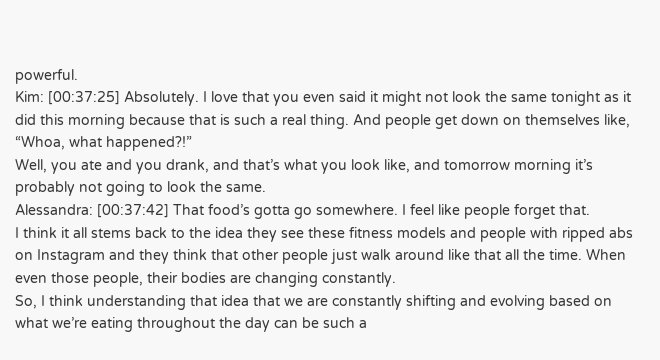powerful.
Kim: [00:37:25] Absolutely. I love that you even said it might not look the same tonight as it did this morning because that is such a real thing. And people get down on themselves like, “Whoa, what happened?!”
Well, you ate and you drank, and that’s what you look like, and tomorrow morning it’s probably not going to look the same.
Alessandra: [00:37:42] That food’s gotta go somewhere. I feel like people forget that.
I think it all stems back to the idea they see these fitness models and people with ripped abs on Instagram and they think that other people just walk around like that all the time. When even those people, their bodies are changing constantly.
So, I think understanding that idea that we are constantly shifting and evolving based on what we’re eating throughout the day can be such a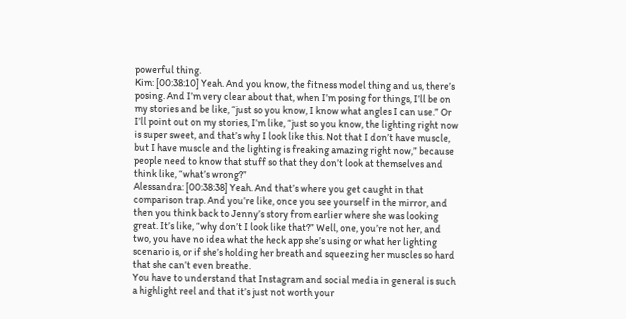powerful thing.
Kim: [00:38:10] Yeah. And you know, the fitness model thing and us, there’s posing. And I’m very clear about that, when I’m posing for things, I’ll be on my stories and be like, “just so you know, I know what angles I can use.” Or I’ll point out on my stories, I’m like, “just so you know, the lighting right now is super sweet, and that’s why I look like this. Not that I don’t have muscle, but I have muscle and the lighting is freaking amazing right now,” because people need to know that stuff so that they don’t look at themselves and think like, “what’s wrong?”
Alessandra: [00:38:38] Yeah. And that’s where you get caught in that comparison trap. And you’re like, once you see yourself in the mirror, and then you think back to Jenny’s story from earlier where she was looking great. It’s like, “why don’t I look like that?” Well, one, you’re not her, and two, you have no idea what the heck app she’s using or what her lighting scenario is, or if she’s holding her breath and squeezing her muscles so hard that she can’t even breathe.
You have to understand that Instagram and social media in general is such a highlight reel and that it’s just not worth your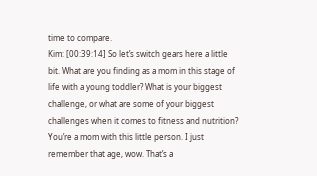time to compare.
Kim: [00:39:14] So let’s switch gears here a little bit. What are you finding as a mom in this stage of life with a young toddler? What is your biggest challenge, or what are some of your biggest challenges when it comes to fitness and nutrition?
You’re a mom with this little person. I just remember that age, wow. That’s a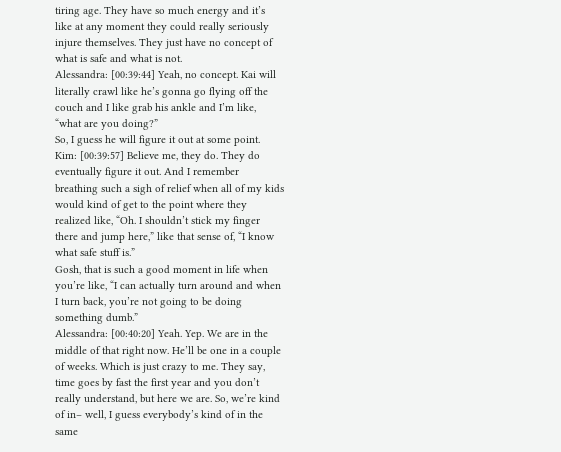tiring age. They have so much energy and it’s like at any moment they could really seriously injure themselves. They just have no concept of  what is safe and what is not.
Alessandra: [00:39:44] Yeah, no concept. Kai will literally crawl like he’s gonna go flying off the couch and I like grab his ankle and I’m like, “what are you doing?”
So, I guess he will figure it out at some point.
Kim: [00:39:57] Believe me, they do. They do eventually figure it out. And I remember breathing such a sigh of relief when all of my kids would kind of get to the point where they realized like, “Oh. I shouldn’t stick my finger there and jump here,” like that sense of, “I know what safe stuff is.”
Gosh, that is such a good moment in life when you’re like, “I can actually turn around and when I turn back, you’re not going to be doing something dumb.”
Alessandra: [00:40:20] Yeah. Yep. We are in the middle of that right now. He’ll be one in a couple of weeks. Which is just crazy to me. They say, time goes by fast the first year and you don’t really understand, but here we are. So, we’re kind of in– well, I guess everybody’s kind of in the same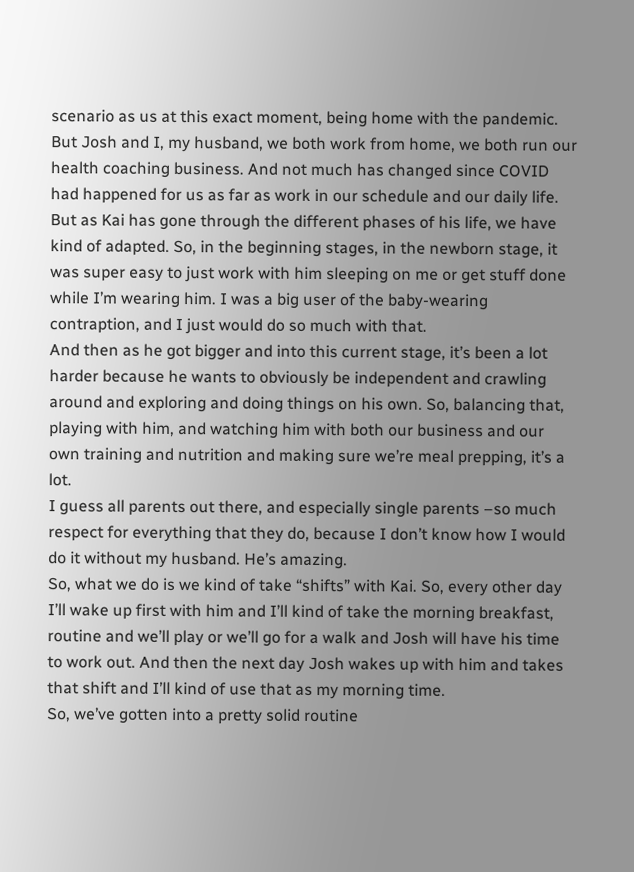scenario as us at this exact moment, being home with the pandemic. But Josh and I, my husband, we both work from home, we both run our health coaching business. And not much has changed since COVID had happened for us as far as work in our schedule and our daily life.
But as Kai has gone through the different phases of his life, we have kind of adapted. So, in the beginning stages, in the newborn stage, it was super easy to just work with him sleeping on me or get stuff done while I’m wearing him. I was a big user of the baby-wearing contraption, and I just would do so much with that.
And then as he got bigger and into this current stage, it’s been a lot harder because he wants to obviously be independent and crawling around and exploring and doing things on his own. So, balancing that, playing with him, and watching him with both our business and our own training and nutrition and making sure we’re meal prepping, it’s a lot.
I guess all parents out there, and especially single parents –so much respect for everything that they do, because I don’t know how I would do it without my husband. He’s amazing.
So, what we do is we kind of take “shifts” with Kai. So, every other day I’ll wake up first with him and I’ll kind of take the morning breakfast, routine and we’ll play or we’ll go for a walk and Josh will have his time to work out. And then the next day Josh wakes up with him and takes that shift and I’ll kind of use that as my morning time.
So, we’ve gotten into a pretty solid routine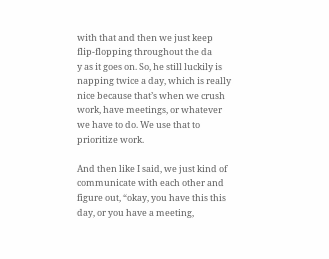with that and then we just keep flip-flopping throughout the da
y as it goes on. So, he still luckily is napping twice a day, which is really nice because that’s when we crush work, have meetings, or whatever we have to do. We use that to prioritize work.

And then like I said, we just kind of communicate with each other and figure out, “okay, you have this this day, or you have a meeting,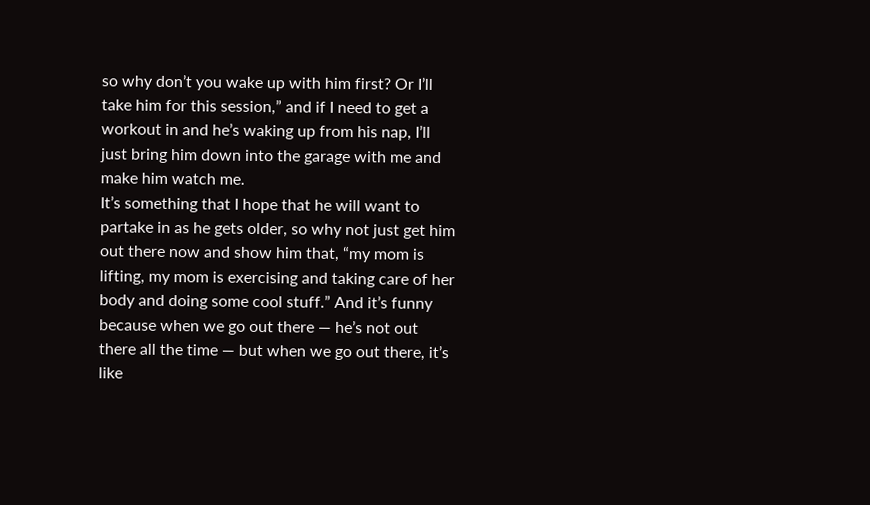so why don’t you wake up with him first? Or I’ll take him for this session,” and if I need to get a workout in and he’s waking up from his nap, I’ll just bring him down into the garage with me and make him watch me.
It’s something that I hope that he will want to partake in as he gets older, so why not just get him out there now and show him that, “my mom is lifting, my mom is exercising and taking care of her body and doing some cool stuff.” And it’s funny because when we go out there — he’s not out there all the time — but when we go out there, it’s like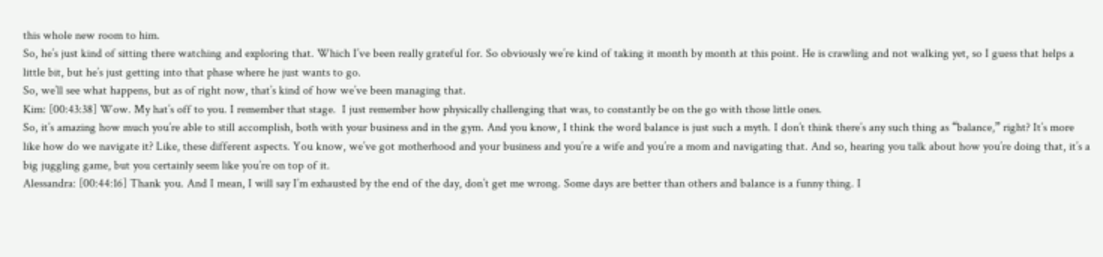this whole new room to him.
So, he’s just kind of sitting there watching and exploring that. Which I’ve been really grateful for. So obviously we’re kind of taking it month by month at this point. He is crawling and not walking yet, so I guess that helps a little bit, but he’s just getting into that phase where he just wants to go.
So, we’ll see what happens, but as of right now, that’s kind of how we’ve been managing that.
Kim: [00:43:38] Wow. My hat’s off to you. I remember that stage.  I just remember how physically challenging that was, to constantly be on the go with those little ones.
So, it’s amazing how much you’re able to still accomplish, both with your business and in the gym. And you know, I think the word balance is just such a myth. I don’t think there’s any such thing as “balance,” right? It’s more like how do we navigate it? Like, these different aspects. You know, we’ve got motherhood and your business and you’re a wife and you’re a mom and navigating that. And so, hearing you talk about how you’re doing that, it’s a big juggling game, but you certainly seem like you’re on top of it.
Alessandra: [00:44:16] Thank you. And I mean, I will say I’m exhausted by the end of the day, don’t get me wrong. Some days are better than others and balance is a funny thing. I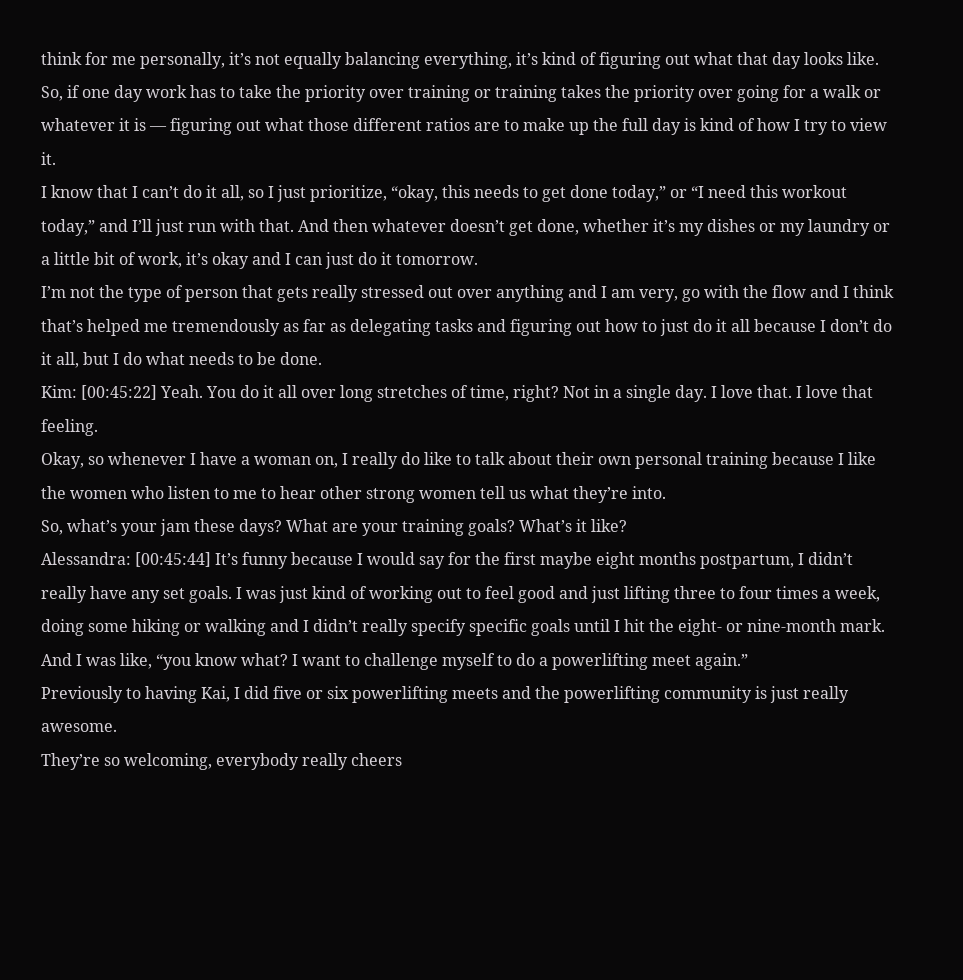think for me personally, it’s not equally balancing everything, it’s kind of figuring out what that day looks like.
So, if one day work has to take the priority over training or training takes the priority over going for a walk or whatever it is — figuring out what those different ratios are to make up the full day is kind of how I try to view it.
I know that I can’t do it all, so I just prioritize, “okay, this needs to get done today,” or “I need this workout today,” and I’ll just run with that. And then whatever doesn’t get done, whether it’s my dishes or my laundry or a little bit of work, it’s okay and I can just do it tomorrow.
I’m not the type of person that gets really stressed out over anything and I am very, go with the flow and I think that’s helped me tremendously as far as delegating tasks and figuring out how to just do it all because I don’t do it all, but I do what needs to be done.
Kim: [00:45:22] Yeah. You do it all over long stretches of time, right? Not in a single day. I love that. I love that feeling.
Okay, so whenever I have a woman on, I really do like to talk about their own personal training because I like the women who listen to me to hear other strong women tell us what they’re into.
So, what’s your jam these days? What are your training goals? What’s it like?
Alessandra: [00:45:44] It’s funny because I would say for the first maybe eight months postpartum, I didn’t really have any set goals. I was just kind of working out to feel good and just lifting three to four times a week, doing some hiking or walking and I didn’t really specify specific goals until I hit the eight- or nine-month mark. And I was like, “you know what? I want to challenge myself to do a powerlifting meet again.”
Previously to having Kai, I did five or six powerlifting meets and the powerlifting community is just really awesome.
They’re so welcoming, everybody really cheers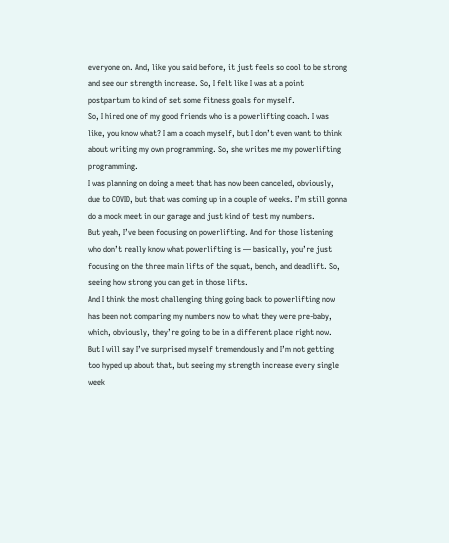everyone on. And, like you said before, it just feels so cool to be strong and see our strength increase. So, I felt like I was at a point postpartum to kind of set some fitness goals for myself.
So, I hired one of my good friends who is a powerlifting coach. I was like, you know what? I am a coach myself, but I don’t even want to think about writing my own programming. So, she writes me my powerlifting programming.
I was planning on doing a meet that has now been canceled, obviously, due to COVID, but that was coming up in a couple of weeks. I’m still gonna do a mock meet in our garage and just kind of test my numbers.
But yeah, I’ve been focusing on powerlifting. And for those listening who don’t really know what powerlifting is — basically, you’re just focusing on the three main lifts of the squat, bench, and deadlift. So, seeing how strong you can get in those lifts.
And I think the most challenging thing going back to powerlifting now has been not comparing my numbers now to what they were pre-baby, which, obviously, they’re going to be in a different place right now.
But I will say I’ve surprised myself tremendously and I’m not getting too hyped up about that, but seeing my strength increase every single week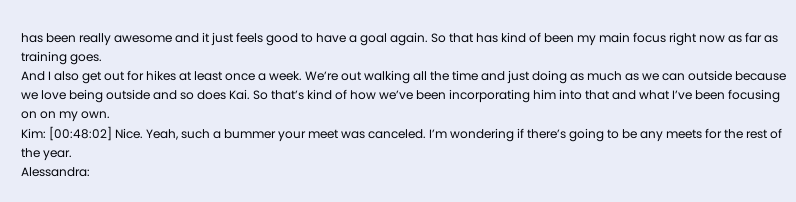has been really awesome and it just feels good to have a goal again. So that has kind of been my main focus right now as far as training goes.
And I also get out for hikes at least once a week. We’re out walking all the time and just doing as much as we can outside because we love being outside and so does Kai. So that’s kind of how we’ve been incorporating him into that and what I’ve been focusing on on my own.
Kim: [00:48:02] Nice. Yeah, such a bummer your meet was canceled. I’m wondering if there’s going to be any meets for the rest of the year.
Alessandra: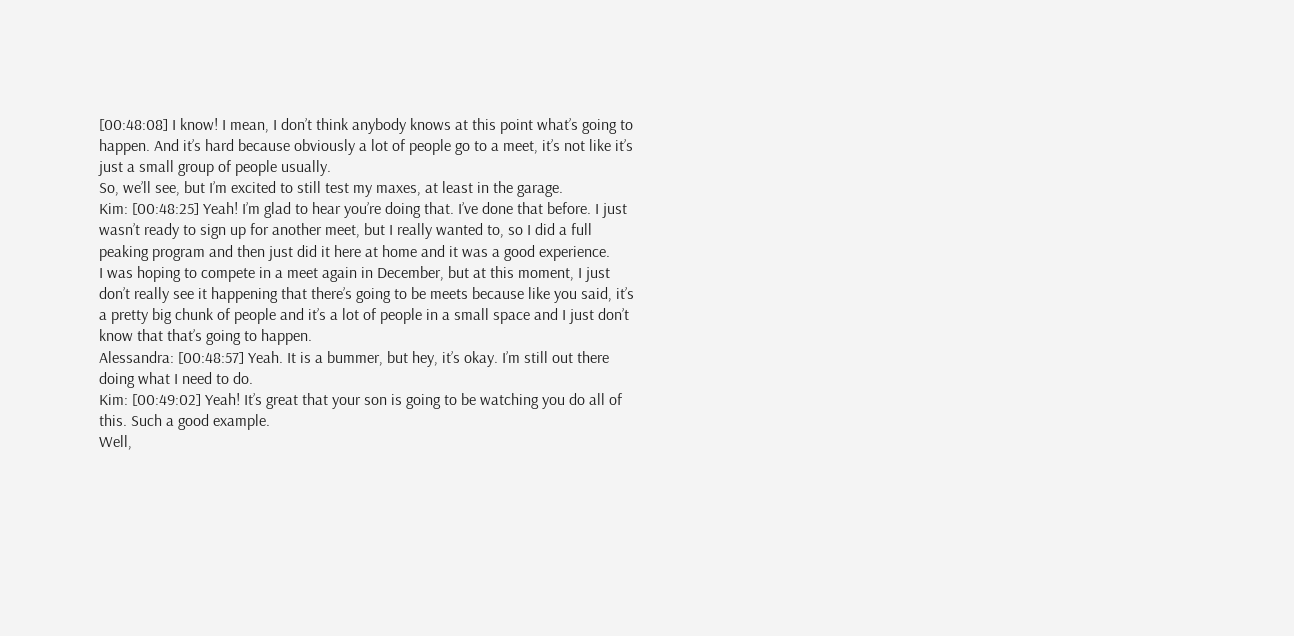[00:48:08] I know! I mean, I don’t think anybody knows at this point what’s going to happen. And it’s hard because obviously a lot of people go to a meet, it’s not like it’s just a small group of people usually.
So, we’ll see, but I’m excited to still test my maxes, at least in the garage.
Kim: [00:48:25] Yeah! I’m glad to hear you’re doing that. I’ve done that before. I just wasn’t ready to sign up for another meet, but I really wanted to, so I did a full peaking program and then just did it here at home and it was a good experience.
I was hoping to compete in a meet again in December, but at this moment, I just don’t really see it happening that there’s going to be meets because like you said, it’s a pretty big chunk of people and it’s a lot of people in a small space and I just don’t know that that’s going to happen.
Alessandra: [00:48:57] Yeah. It is a bummer, but hey, it’s okay. I’m still out there doing what I need to do.
Kim: [00:49:02] Yeah! It’s great that your son is going to be watching you do all of this. Such a good example.
Well,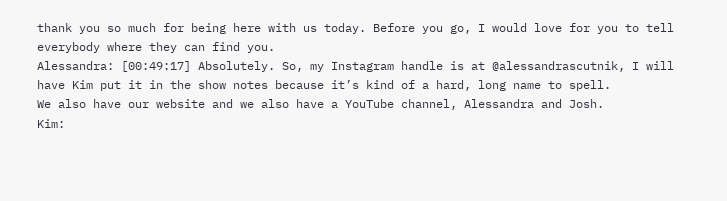thank you so much for being here with us today. Before you go, I would love for you to tell everybody where they can find you.
Alessandra: [00:49:17] Absolutely. So, my Instagram handle is at @alessandrascutnik, I will have Kim put it in the show notes because it’s kind of a hard, long name to spell.
We also have our website and we also have a YouTube channel, Alessandra and Josh.
Kim: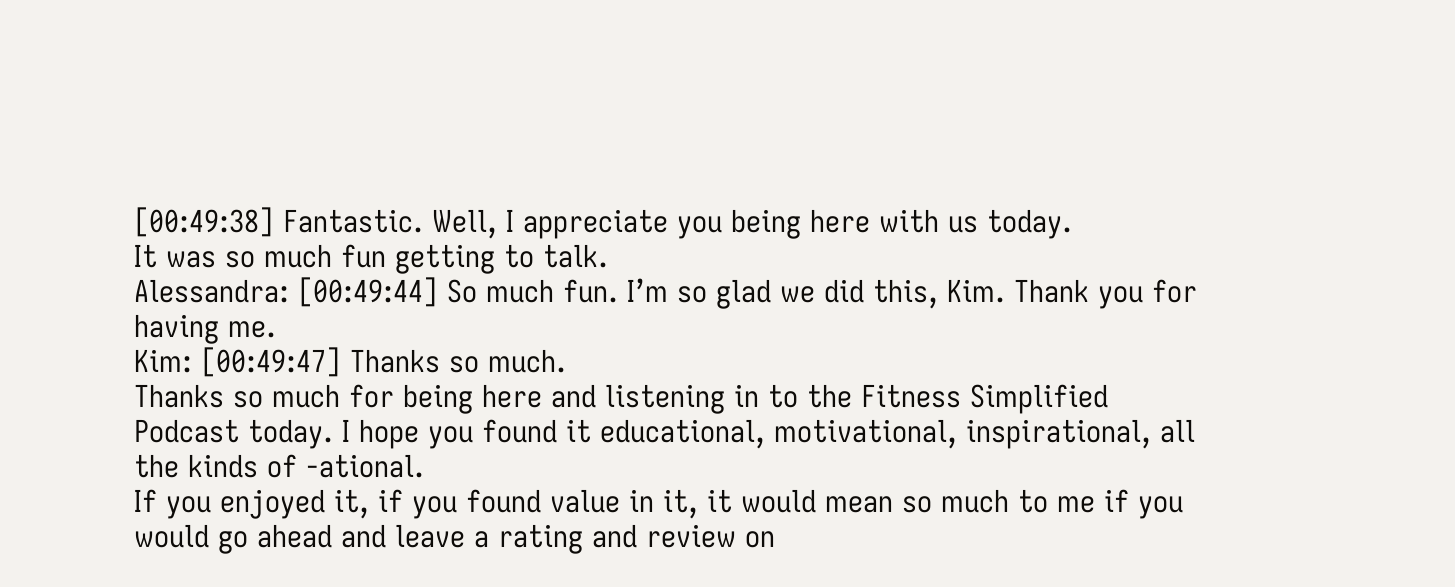[00:49:38] Fantastic. Well, I appreciate you being here with us today.
It was so much fun getting to talk.
Alessandra: [00:49:44] So much fun. I’m so glad we did this, Kim. Thank you for having me.
Kim: [00:49:47] Thanks so much.
Thanks so much for being here and listening in to the Fitness Simplified Podcast today. I hope you found it educational, motivational, inspirational, all the kinds of -ational.
If you enjoyed it, if you found value in it, it would mean so much to me if you would go ahead and leave a rating and review on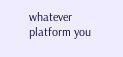whatever platform you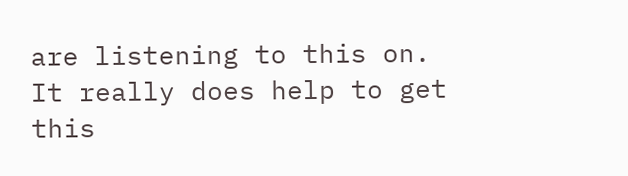are listening to this on. It really does help to get this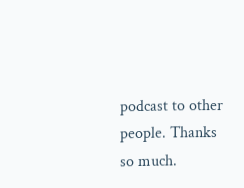podcast to other people. Thanks so much.